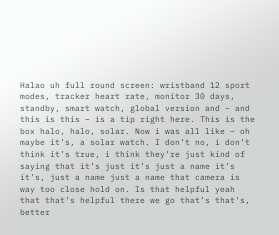Halao uh full round screen: wristband 12 sport modes, tracker heart rate, monitor 30 days, standby, smart watch, global version and – and this is this – is a tip right here. This is the box halo, halo, solar. Now i was all like – oh maybe it’s, a solar watch. I don’t no, i don’t think it’s true, i think they’re just kind of saying that it’s just it’s just a name it’s it’s, just a name just a name that camera is way too close hold on. Is that helpful yeah that that’s helpful there we go that’s that’s, better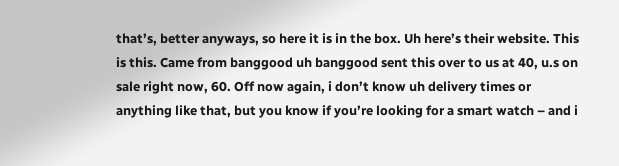that’s, better anyways, so here it is in the box. Uh here’s their website. This is this. Came from banggood uh banggood sent this over to us at 40, u.s on sale right now, 60. Off now again, i don’t know uh delivery times or anything like that, but you know if you’re looking for a smart watch – and i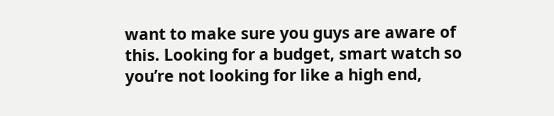want to make sure you guys are aware of this. Looking for a budget, smart watch so you’re not looking for like a high end,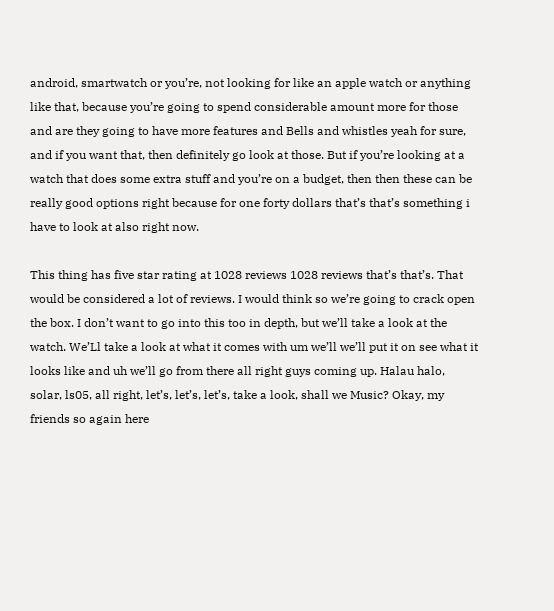android, smartwatch or you’re, not looking for like an apple watch or anything like that, because you’re going to spend considerable amount more for those and are they going to have more features and Bells and whistles yeah for sure, and if you want that, then definitely go look at those. But if you’re looking at a watch that does some extra stuff and you’re on a budget, then then these can be really good options right because for one forty dollars that’s that’s something i have to look at also right now.

This thing has five star rating at 1028 reviews 1028 reviews that’s that’s. That would be considered a lot of reviews. I would think so we’re going to crack open the box. I don’t want to go into this too in depth, but we’ll take a look at the watch. We’Ll take a look at what it comes with um we’ll we’ll put it on see what it looks like and uh we’ll go from there all right guys coming up. Halau halo, solar, ls05, all right, let’s, let’s, let’s, take a look, shall we Music? Okay, my friends so again here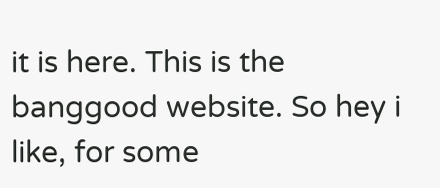it is here. This is the banggood website. So hey i like, for some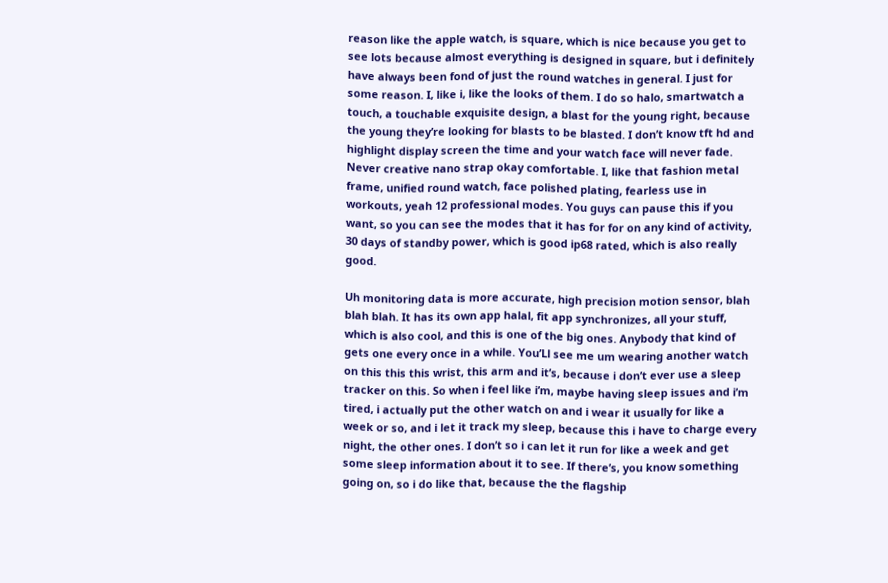reason like the apple watch, is square, which is nice because you get to see lots because almost everything is designed in square, but i definitely have always been fond of just the round watches in general. I just for some reason. I, like i, like the looks of them. I do so halo, smartwatch a touch, a touchable exquisite design, a blast for the young right, because the young they’re looking for blasts to be blasted. I don’t know tft hd and highlight display screen the time and your watch face will never fade. Never creative nano strap okay comfortable. I, like that fashion metal frame, unified round watch, face polished plating, fearless use in workouts, yeah 12 professional modes. You guys can pause this if you want, so you can see the modes that it has for for on any kind of activity, 30 days of standby power, which is good ip68 rated, which is also really good.

Uh monitoring data is more accurate, high precision motion sensor, blah blah blah. It has its own app halal, fit app synchronizes, all your stuff, which is also cool, and this is one of the big ones. Anybody that kind of gets one every once in a while. You’Ll see me um wearing another watch on this this this wrist, this arm and it’s, because i don’t ever use a sleep tracker on this. So when i feel like i’m, maybe having sleep issues and i’m tired, i actually put the other watch on and i wear it usually for like a week or so, and i let it track my sleep, because this i have to charge every night, the other ones. I don’t so i can let it run for like a week and get some sleep information about it to see. If there’s, you know something going on, so i do like that, because the the flagship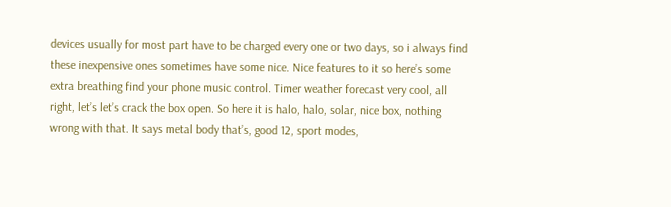devices usually for most part have to be charged every one or two days, so i always find these inexpensive ones sometimes have some nice. Nice features to it so here’s some extra breathing find your phone music control. Timer weather forecast very cool, all right, let’s let’s crack the box open. So here it is halo, halo, solar, nice box, nothing wrong with that. It says metal body that’s, good 12, sport modes,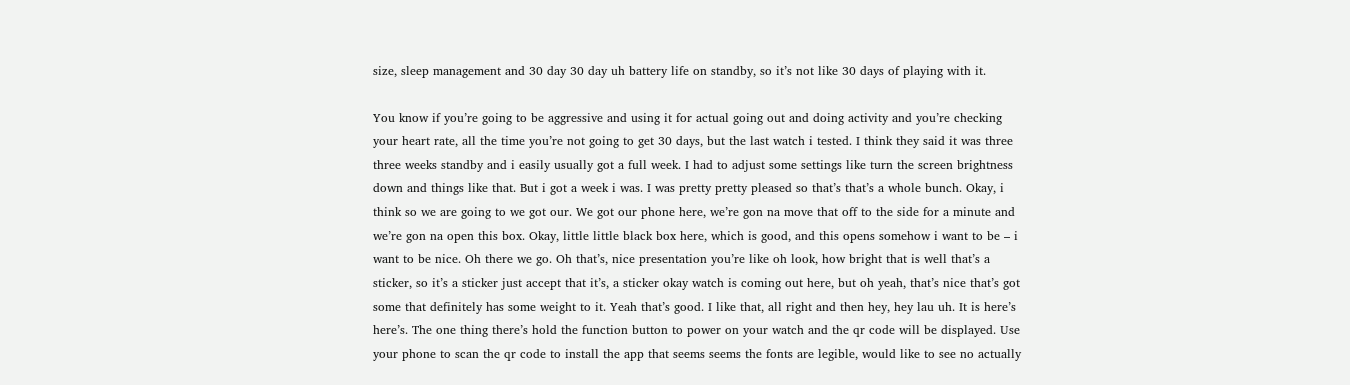size, sleep management and 30 day 30 day uh battery life on standby, so it’s not like 30 days of playing with it.

You know if you’re going to be aggressive and using it for actual going out and doing activity and you’re checking your heart rate, all the time you’re not going to get 30 days, but the last watch i tested. I think they said it was three three weeks standby and i easily usually got a full week. I had to adjust some settings like turn the screen brightness down and things like that. But i got a week i was. I was pretty pretty pleased so that’s that’s a whole bunch. Okay, i think so we are going to we got our. We got our phone here, we’re gon na move that off to the side for a minute and we’re gon na open this box. Okay, little little black box here, which is good, and this opens somehow i want to be – i want to be nice. Oh there we go. Oh that’s, nice presentation you’re like oh look, how bright that is well that’s a sticker, so it’s a sticker just accept that it’s, a sticker okay watch is coming out here, but oh yeah, that’s nice that’s got some that definitely has some weight to it. Yeah that’s good. I like that, all right and then hey, hey lau uh. It is here’s here’s. The one thing there’s hold the function button to power on your watch and the qr code will be displayed. Use your phone to scan the qr code to install the app that seems seems the fonts are legible, would like to see no actually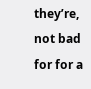they’re, not bad for for a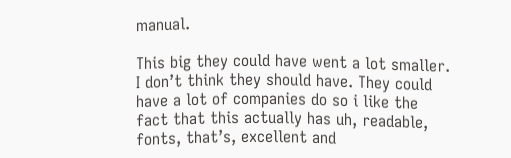manual.

This big they could have went a lot smaller. I don’t think they should have. They could have a lot of companies do so i like the fact that this actually has uh, readable, fonts, that’s, excellent and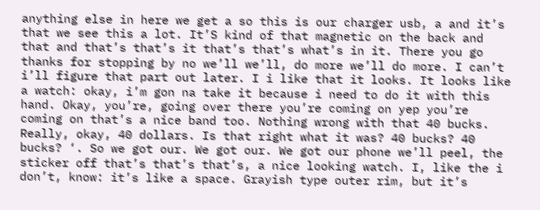anything else in here we get a so this is our charger usb, a and it’s that we see this a lot. It’S kind of that magnetic on the back and that and that’s that’s it that’s that’s what’s in it. There you go thanks for stopping by no we’ll we’ll, do more we’ll do more. I can’t i’ll figure that part out later. I i like that it looks. It looks like a watch: okay, i’m gon na take it because i need to do it with this hand. Okay, you’re, going over there you’re coming on yep you’re coming on that’s a nice band too. Nothing wrong with that 40 bucks. Really, okay, 40 dollars. Is that right what it was? 40 bucks? 40 bucks? ‘. So we got our. We got our. We got our phone we’ll peel, the sticker off that’s that’s that’s, a nice looking watch. I, like the i don’t, know: it’s like a space. Grayish type outer rim, but it’s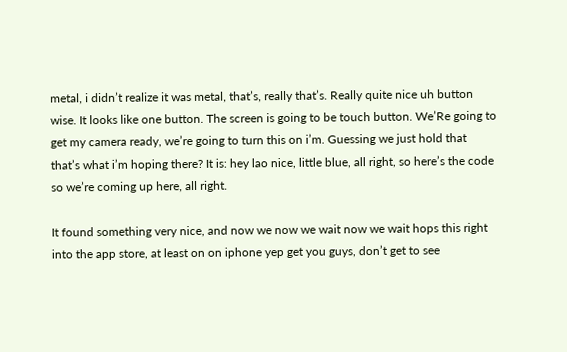metal, i didn’t realize it was metal, that’s, really that’s. Really quite nice uh button wise. It looks like one button. The screen is going to be touch button. We’Re going to get my camera ready, we’re going to turn this on i’m. Guessing we just hold that that’s what i’m hoping there? It is: hey lao nice, little blue, all right, so here’s the code so we’re coming up here, all right.

It found something very nice, and now we now we wait now we wait hops this right into the app store, at least on on iphone yep get you guys, don’t get to see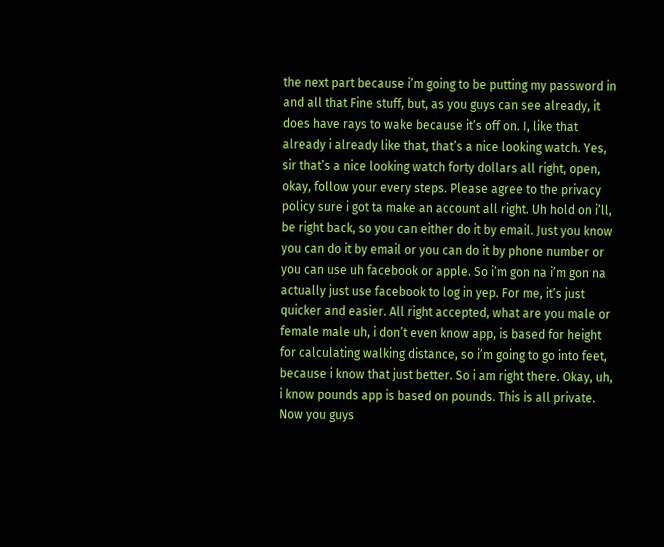the next part because i’m going to be putting my password in and all that Fine stuff, but, as you guys can see already, it does have rays to wake because it’s off on. I, like that already i already like that, that’s a nice looking watch. Yes, sir that’s a nice looking watch forty dollars all right, open, okay, follow your every steps. Please agree to the privacy policy sure i got ta make an account all right. Uh hold on i’ll, be right back, so you can either do it by email. Just you know you can do it by email or you can do it by phone number or you can use uh facebook or apple. So i’m gon na i’m gon na actually just use facebook to log in yep. For me, it’s just quicker and easier. All right accepted, what are you male or female male uh, i don’t even know app, is based for height for calculating walking distance, so i’m going to go into feet, because i know that just better. So i am right there. Okay, uh, i know pounds app is based on pounds. This is all private. Now you guys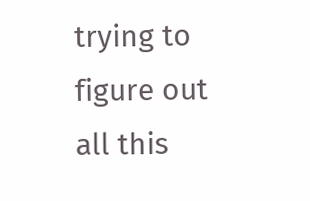trying to figure out all this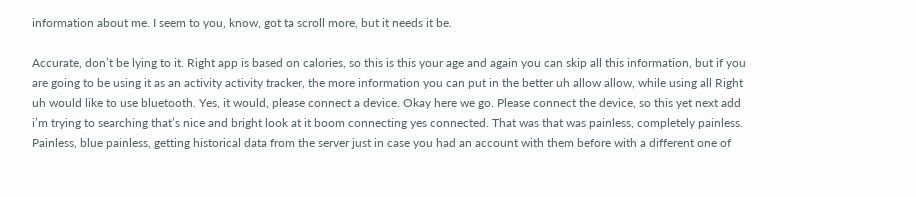information about me. I seem to you, know, got ta scroll more, but it needs it be.

Accurate, don’t be lying to it. Right app is based on calories, so this is this your age and again you can skip all this information, but if you are going to be using it as an activity activity tracker, the more information you can put in the better uh allow allow, while using all Right uh would like to use bluetooth. Yes, it would, please connect a device. Okay here we go. Please connect the device, so this yet next add i’m trying to searching that’s nice and bright look at it boom connecting yes connected. That was that was painless, completely painless. Painless, blue painless, getting historical data from the server just in case you had an account with them before with a different one of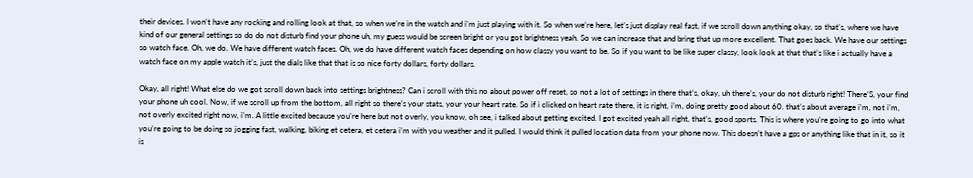their devices. I won’t have any rocking and rolling look at that, so when we’re in the watch and i’m just playing with it. So when we’re here, let’s just display real fast, if we scroll down anything okay, so that’s, where we have kind of our general settings so do do not disturb find your phone uh, my guess would be screen bright or you got brightness yeah. So we can increase that and bring that up more excellent. That goes back. We have our settings so watch face. Oh, we do. We have different watch faces. Oh, we do have different watch faces depending on how classy you want to be. So if you want to be like super classy, look look at that that’s like i actually have a watch face on my apple watch it’s, just the dials like that that is so nice forty dollars, forty dollars.

Okay, all right! What else do we got scroll down back into settings brightness? Can i scroll with this no about power off reset, so not a lot of settings in there that’s, okay, uh there’s, your do not disturb right! There’S, your find your phone uh cool. Now, if we scroll up from the bottom, all right so there’s your stats, your your heart rate. So if i clicked on heart rate there, it is right, i’m, doing pretty good about 60. that’s about average i’m, not i’m, not overly excited right now, i’m. A little excited because you’re here but not overly, you know, oh see, i talked about getting excited. I got excited yeah all right, that’s, good sports. This is where you’re going to go into what you’re going to be doing so jogging fast, walking, biking et cetera, et cetera i’m with you weather and it pulled. I would think it pulled location data from your phone now. This doesn’t have a gps or anything like that in it, so it is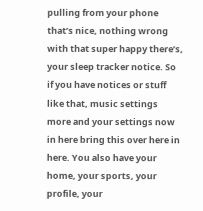pulling from your phone that’s nice, nothing wrong with that super happy there’s, your sleep tracker notice. So if you have notices or stuff like that, music settings more and your settings now in here bring this over here in here. You also have your home, your sports, your profile, your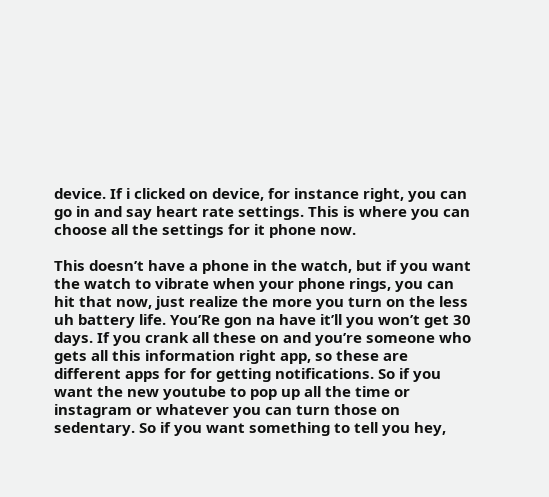device. If i clicked on device, for instance right, you can go in and say heart rate settings. This is where you can choose all the settings for it phone now.

This doesn’t have a phone in the watch, but if you want the watch to vibrate when your phone rings, you can hit that now, just realize the more you turn on the less uh battery life. You’Re gon na have it’ll you won’t get 30 days. If you crank all these on and you’re someone who gets all this information right app, so these are different apps for for getting notifications. So if you want the new youtube to pop up all the time or instagram or whatever you can turn those on sedentary. So if you want something to tell you hey,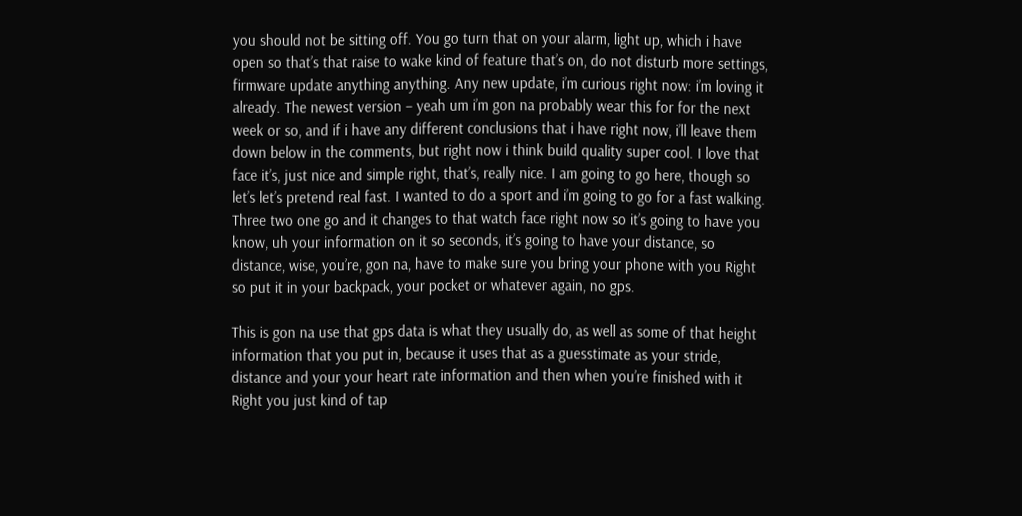you should not be sitting off. You go turn that on your alarm, light up, which i have open so that’s that raise to wake kind of feature that’s on, do not disturb more settings, firmware update anything anything. Any new update, i’m curious right now: i’m loving it already. The newest version – yeah um i’m gon na probably wear this for for the next week or so, and if i have any different conclusions that i have right now, i’ll leave them down below in the comments, but right now i think build quality super cool. I love that face it’s, just nice and simple right, that’s, really nice. I am going to go here, though so let’s let’s pretend real fast. I wanted to do a sport and i’m going to go for a fast walking. Three two one go and it changes to that watch face right now so it’s going to have you know, uh your information on it so seconds, it’s going to have your distance, so distance, wise, you’re, gon na, have to make sure you bring your phone with you Right so put it in your backpack, your pocket or whatever again, no gps.

This is gon na use that gps data is what they usually do, as well as some of that height information that you put in, because it uses that as a guesstimate as your stride, distance and your your heart rate information and then when you’re finished with it Right you just kind of tap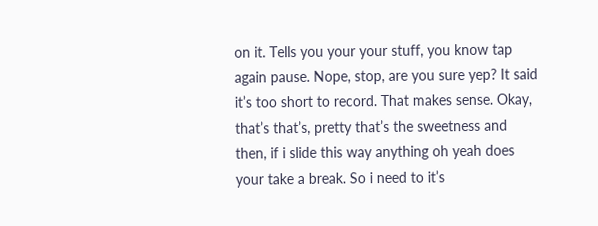on it. Tells you your your stuff, you know tap again pause. Nope, stop, are you sure yep? It said it’s too short to record. That makes sense. Okay, that’s that’s, pretty that’s the sweetness and then, if i slide this way anything oh yeah does your take a break. So i need to it’s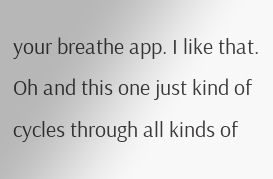your breathe app. I like that. Oh and this one just kind of cycles through all kinds of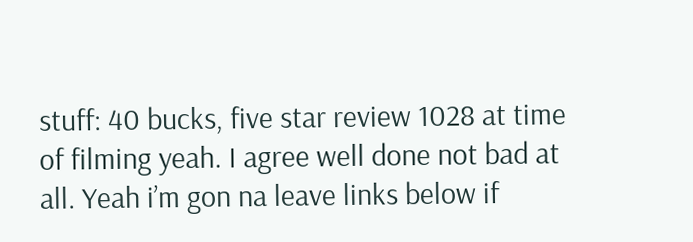stuff: 40 bucks, five star review 1028 at time of filming yeah. I agree well done not bad at all. Yeah i’m gon na leave links below if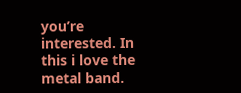you’re interested. In this i love the metal band.